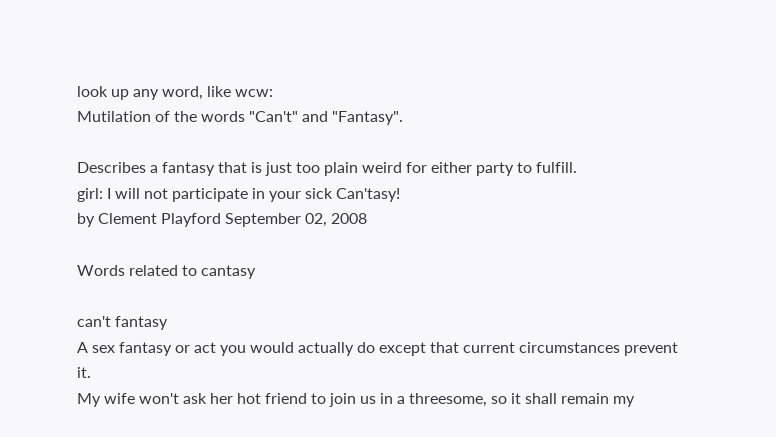look up any word, like wcw:
Mutilation of the words "Can't" and "Fantasy".

Describes a fantasy that is just too plain weird for either party to fulfill.
girl: I will not participate in your sick Can'tasy!
by Clement Playford September 02, 2008

Words related to cantasy

can't fantasy
A sex fantasy or act you would actually do except that current circumstances prevent it.
My wife won't ask her hot friend to join us in a threesome, so it shall remain my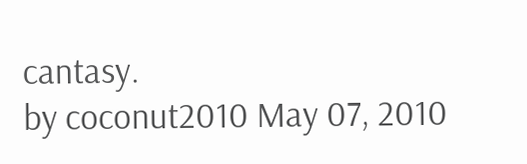cantasy.
by coconut2010 May 07, 2010